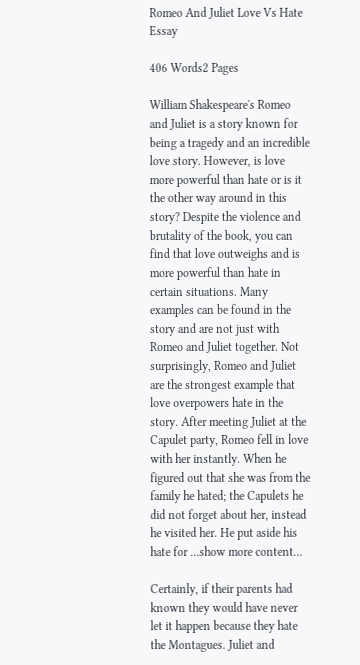Romeo And Juliet Love Vs Hate Essay

406 Words2 Pages

William Shakespeare's Romeo and Juliet is a story known for being a tragedy and an incredible love story. However, is love more powerful than hate or is it the other way around in this story? Despite the violence and brutality of the book, you can find that love outweighs and is more powerful than hate in certain situations. Many examples can be found in the story and are not just with Romeo and Juliet together. Not surprisingly, Romeo and Juliet are the strongest example that love overpowers hate in the story. After meeting Juliet at the Capulet party, Romeo fell in love with her instantly. When he figured out that she was from the family he hated; the Capulets he did not forget about her, instead he visited her. He put aside his hate for …show more content…

Certainly, if their parents had known they would have never let it happen because they hate the Montagues. Juliet and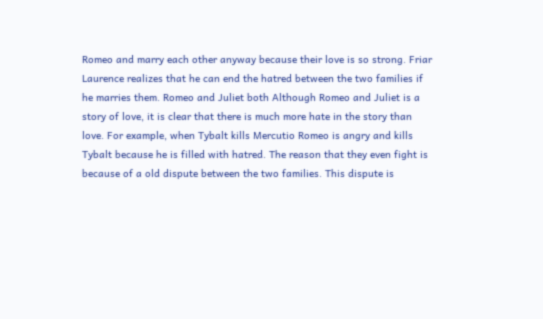Romeo and marry each other anyway because their love is so strong. Friar Laurence realizes that he can end the hatred between the two families if he marries them. Romeo and Juliet both Although Romeo and Juliet is a story of love, it is clear that there is much more hate in the story than love. For example, when Tybalt kills Mercutio Romeo is angry and kills Tybalt because he is filled with hatred. The reason that they even fight is because of a old dispute between the two families. This dispute is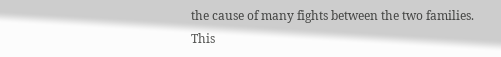the cause of many fights between the two families. This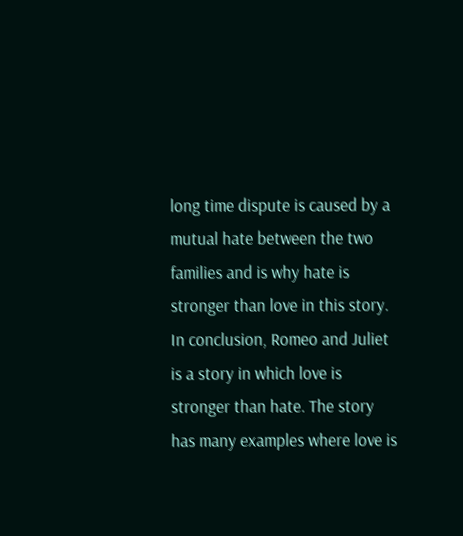long time dispute is caused by a mutual hate between the two families and is why hate is stronger than love in this story.
In conclusion, Romeo and Juliet is a story in which love is stronger than hate. The story has many examples where love is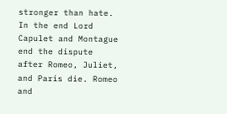stronger than hate. In the end Lord Capulet and Montague end the dispute after Romeo, Juliet, and Paris die. Romeo and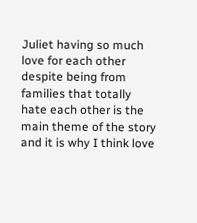Juliet having so much love for each other despite being from families that totally hate each other is the main theme of the story and it is why I think love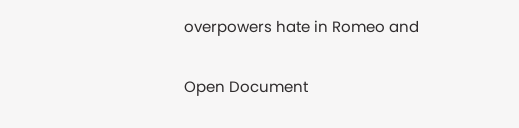overpowers hate in Romeo and

Open Document